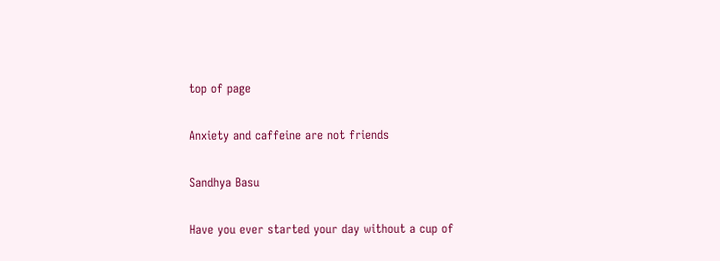top of page

Anxiety and caffeine are not friends

Sandhya Basu

Have you ever started your day without a cup of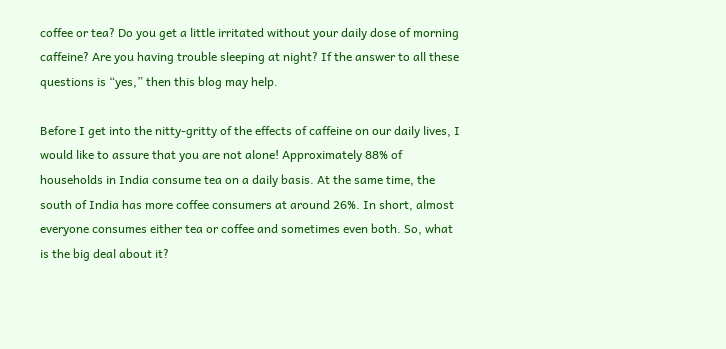coffee or tea? Do you get a little irritated without your daily dose of morning caffeine? Are you having trouble sleeping at night? If the answer to all these questions is “yes,” then this blog may help.

Before I get into the nitty-gritty of the effects of caffeine on our daily lives, I would like to assure that you are not alone! Approximately 88% of households in India consume tea on a daily basis. At the same time, the south of India has more coffee consumers at around 26%. In short, almost everyone consumes either tea or coffee and sometimes even both. So, what is the big deal about it?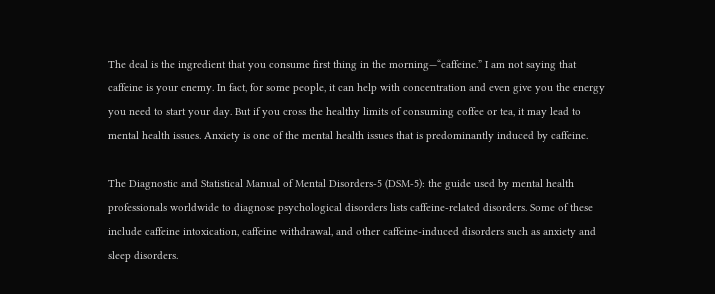The deal is the ingredient that you consume first thing in the morning—“caffeine.” I am not saying that caffeine is your enemy. In fact, for some people, it can help with concentration and even give you the energy you need to start your day. But if you cross the healthy limits of consuming coffee or tea, it may lead to mental health issues. Anxiety is one of the mental health issues that is predominantly induced by caffeine.

The Diagnostic and Statistical Manual of Mental Disorders-5 (DSM-5): the guide used by mental health professionals worldwide to diagnose psychological disorders lists caffeine-related disorders. Some of these include caffeine intoxication, caffeine withdrawal, and other caffeine-induced disorders such as anxiety and sleep disorders.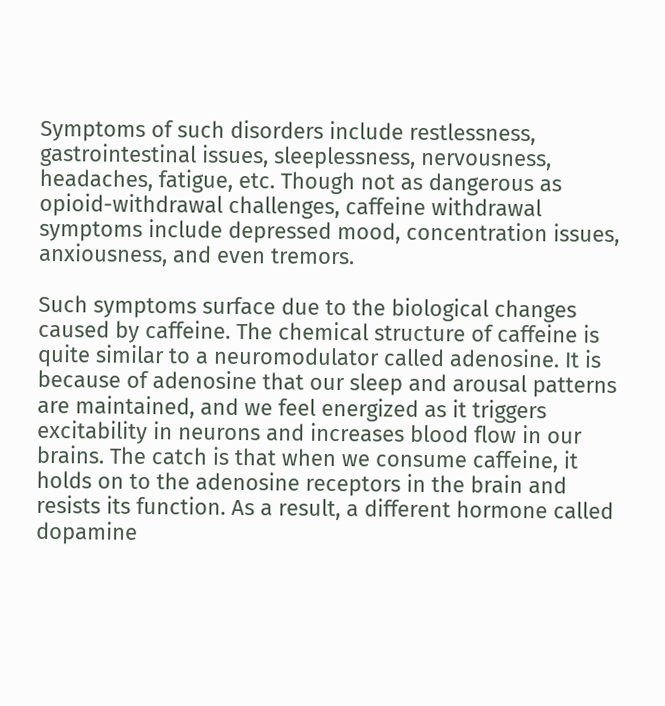Symptoms of such disorders include restlessness, gastrointestinal issues, sleeplessness, nervousness, headaches, fatigue, etc. Though not as dangerous as opioid-withdrawal challenges, caffeine withdrawal symptoms include depressed mood, concentration issues, anxiousness, and even tremors.

Such symptoms surface due to the biological changes caused by caffeine. The chemical structure of caffeine is quite similar to a neuromodulator called adenosine. It is because of adenosine that our sleep and arousal patterns are maintained, and we feel energized as it triggers excitability in neurons and increases blood flow in our brains. The catch is that when we consume caffeine, it holds on to the adenosine receptors in the brain and resists its function. As a result, a different hormone called dopamine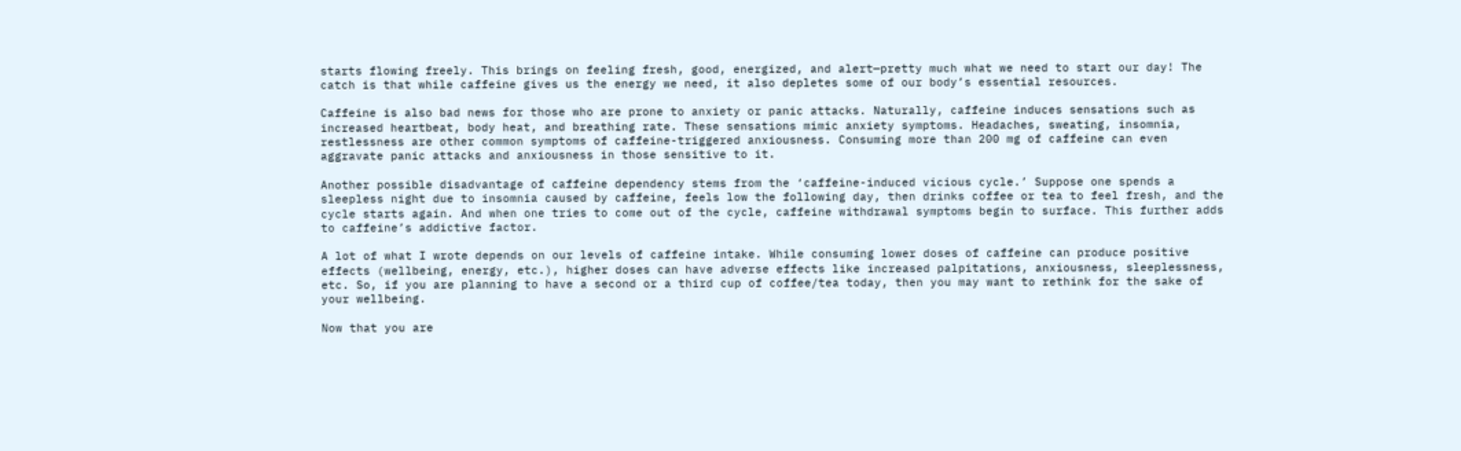starts flowing freely. This brings on feeling fresh, good, energized, and alert—pretty much what we need to start our day! The catch is that while caffeine gives us the energy we need, it also depletes some of our body’s essential resources.

Caffeine is also bad news for those who are prone to anxiety or panic attacks. Naturally, caffeine induces sensations such as increased heartbeat, body heat, and breathing rate. These sensations mimic anxiety symptoms. Headaches, sweating, insomnia, restlessness are other common symptoms of caffeine-triggered anxiousness. Consuming more than 200 mg of caffeine can even aggravate panic attacks and anxiousness in those sensitive to it.

Another possible disadvantage of caffeine dependency stems from the ‘caffeine-induced vicious cycle.’ Suppose one spends a sleepless night due to insomnia caused by caffeine, feels low the following day, then drinks coffee or tea to feel fresh, and the cycle starts again. And when one tries to come out of the cycle, caffeine withdrawal symptoms begin to surface. This further adds to caffeine’s addictive factor.

A lot of what I wrote depends on our levels of caffeine intake. While consuming lower doses of caffeine can produce positive effects (wellbeing, energy, etc.), higher doses can have adverse effects like increased palpitations, anxiousness, sleeplessness, etc. So, if you are planning to have a second or a third cup of coffee/tea today, then you may want to rethink for the sake of your wellbeing.

Now that you are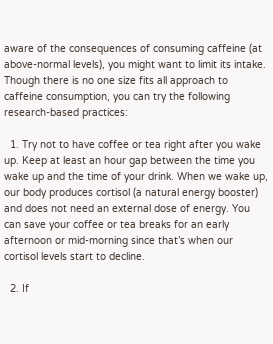aware of the consequences of consuming caffeine (at above-normal levels), you might want to limit its intake. Though there is no one size fits all approach to caffeine consumption, you can try the following research-based practices:

  1. Try not to have coffee or tea right after you wake up. Keep at least an hour gap between the time you wake up and the time of your drink. When we wake up, our body produces cortisol (a natural energy booster) and does not need an external dose of energy. You can save your coffee or tea breaks for an early afternoon or mid-morning since that’s when our cortisol levels start to decline.

  2. If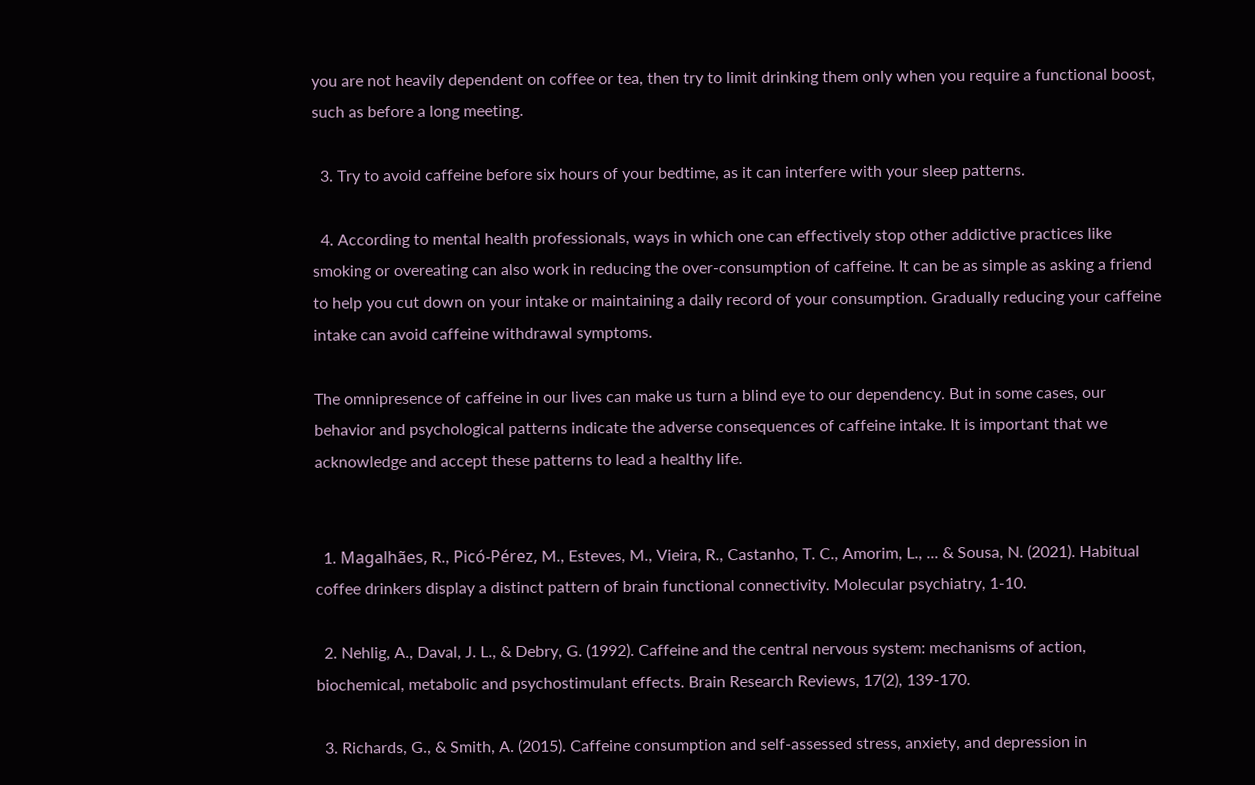you are not heavily dependent on coffee or tea, then try to limit drinking them only when you require a functional boost, such as before a long meeting.

  3. Try to avoid caffeine before six hours of your bedtime, as it can interfere with your sleep patterns.

  4. According to mental health professionals, ways in which one can effectively stop other addictive practices like smoking or overeating can also work in reducing the over-consumption of caffeine. It can be as simple as asking a friend to help you cut down on your intake or maintaining a daily record of your consumption. Gradually reducing your caffeine intake can avoid caffeine withdrawal symptoms.

The omnipresence of caffeine in our lives can make us turn a blind eye to our dependency. But in some cases, our behavior and psychological patterns indicate the adverse consequences of caffeine intake. It is important that we acknowledge and accept these patterns to lead a healthy life.


  1. Magalhães, R., Picó-Pérez, M., Esteves, M., Vieira, R., Castanho, T. C., Amorim, L., ... & Sousa, N. (2021). Habitual coffee drinkers display a distinct pattern of brain functional connectivity. Molecular psychiatry, 1-10.

  2. Nehlig, A., Daval, J. L., & Debry, G. (1992). Caffeine and the central nervous system: mechanisms of action, biochemical, metabolic and psychostimulant effects. Brain Research Reviews, 17(2), 139-170.

  3. Richards, G., & Smith, A. (2015). Caffeine consumption and self-assessed stress, anxiety, and depression in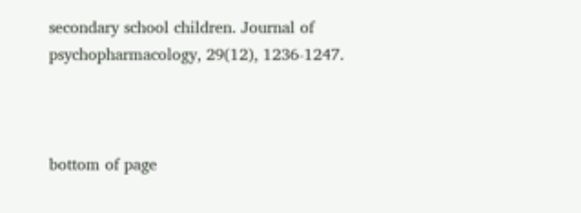secondary school children. Journal of psychopharmacology, 29(12), 1236-1247.



bottom of page